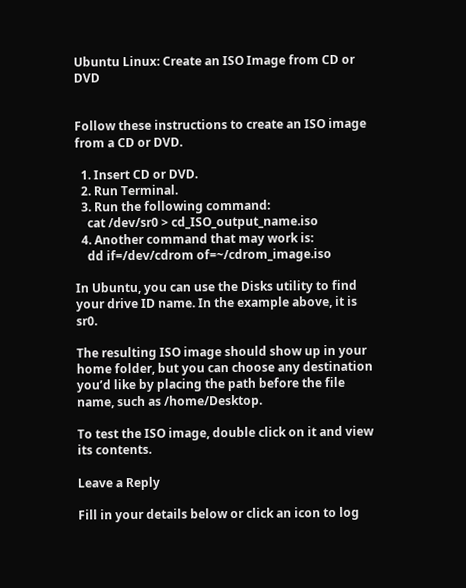Ubuntu Linux: Create an ISO Image from CD or DVD


Follow these instructions to create an ISO image from a CD or DVD.

  1. Insert CD or DVD.
  2. Run Terminal.
  3. Run the following command:
    cat /dev/sr0 > cd_ISO_output_name.iso
  4. Another command that may work is:
    dd if=/dev/cdrom of=~/cdrom_image.iso

In Ubuntu, you can use the Disks utility to find your drive ID name. In the example above, it is sr0.

The resulting ISO image should show up in your home folder, but you can choose any destination you’d like by placing the path before the file name, such as /home/Desktop.

To test the ISO image, double click on it and view its contents.

Leave a Reply

Fill in your details below or click an icon to log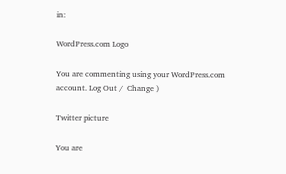in:

WordPress.com Logo

You are commenting using your WordPress.com account. Log Out /  Change )

Twitter picture

You are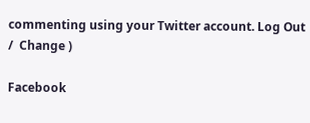commenting using your Twitter account. Log Out /  Change )

Facebook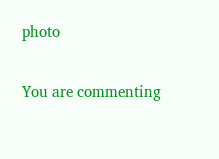photo

You are commenting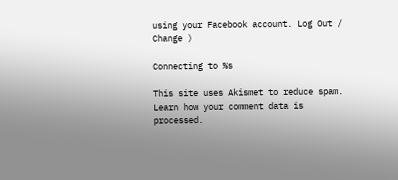using your Facebook account. Log Out /  Change )

Connecting to %s

This site uses Akismet to reduce spam. Learn how your comment data is processed.